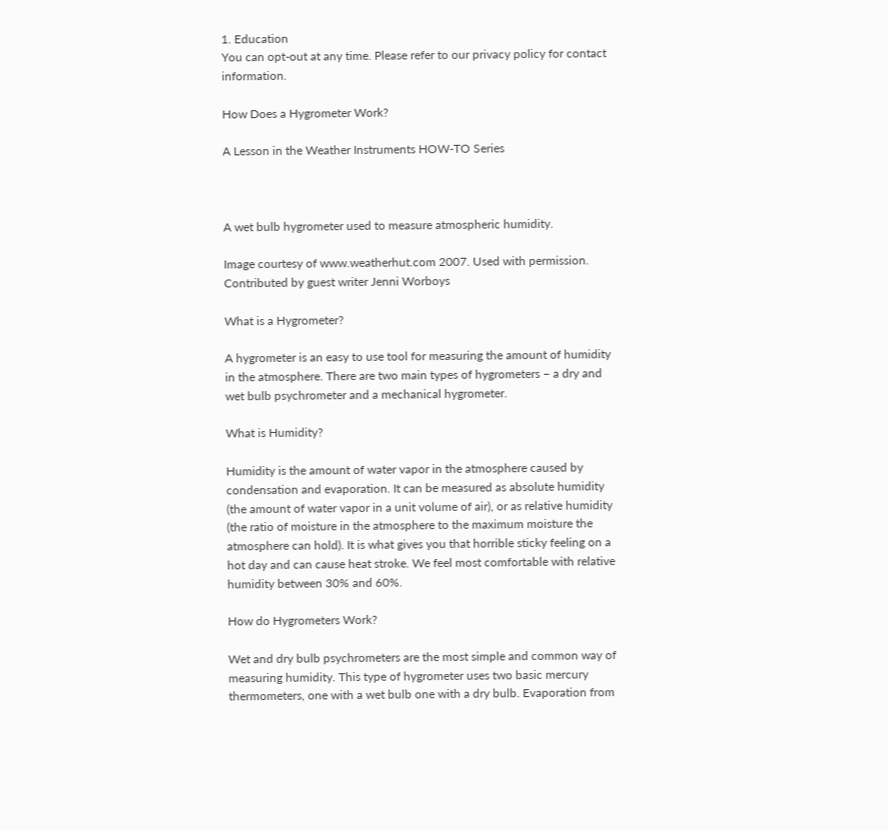1. Education
You can opt-out at any time. Please refer to our privacy policy for contact information.

How Does a Hygrometer Work?

A Lesson in the Weather Instruments HOW-TO Series



A wet bulb hygrometer used to measure atmospheric humidity.

Image courtesy of www.weatherhut.com 2007. Used with permission.
Contributed by guest writer Jenni Worboys

What is a Hygrometer?

A hygrometer is an easy to use tool for measuring the amount of humidity in the atmosphere. There are two main types of hygrometers – a dry and wet bulb psychrometer and a mechanical hygrometer.

What is Humidity?

Humidity is the amount of water vapor in the atmosphere caused by condensation and evaporation. It can be measured as absolute humidity (the amount of water vapor in a unit volume of air), or as relative humidity (the ratio of moisture in the atmosphere to the maximum moisture the atmosphere can hold). It is what gives you that horrible sticky feeling on a hot day and can cause heat stroke. We feel most comfortable with relative humidity between 30% and 60%.

How do Hygrometers Work?

Wet and dry bulb psychrometers are the most simple and common way of measuring humidity. This type of hygrometer uses two basic mercury thermometers, one with a wet bulb one with a dry bulb. Evaporation from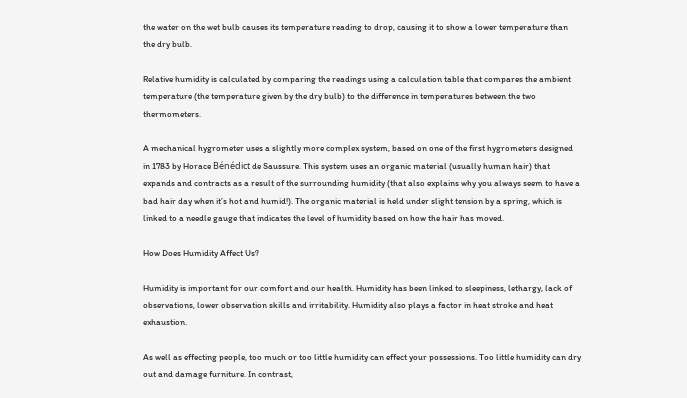the water on the wet bulb causes its temperature reading to drop, causing it to show a lower temperature than the dry bulb.

Relative humidity is calculated by comparing the readings using a calculation table that compares the ambient temperature (the temperature given by the dry bulb) to the difference in temperatures between the two thermometers.

A mechanical hygrometer uses a slightly more complex system, based on one of the first hygrometers designed in 1783 by Horace Bénédict de Saussure. This system uses an organic material (usually human hair) that expands and contracts as a result of the surrounding humidity (that also explains why you always seem to have a bad hair day when it’s hot and humid!). The organic material is held under slight tension by a spring, which is linked to a needle gauge that indicates the level of humidity based on how the hair has moved.

How Does Humidity Affect Us?

Humidity is important for our comfort and our health. Humidity has been linked to sleepiness, lethargy, lack of observations, lower observation skills and irritability. Humidity also plays a factor in heat stroke and heat exhaustion.

As well as effecting people, too much or too little humidity can effect your possessions. Too little humidity can dry out and damage furniture. In contrast,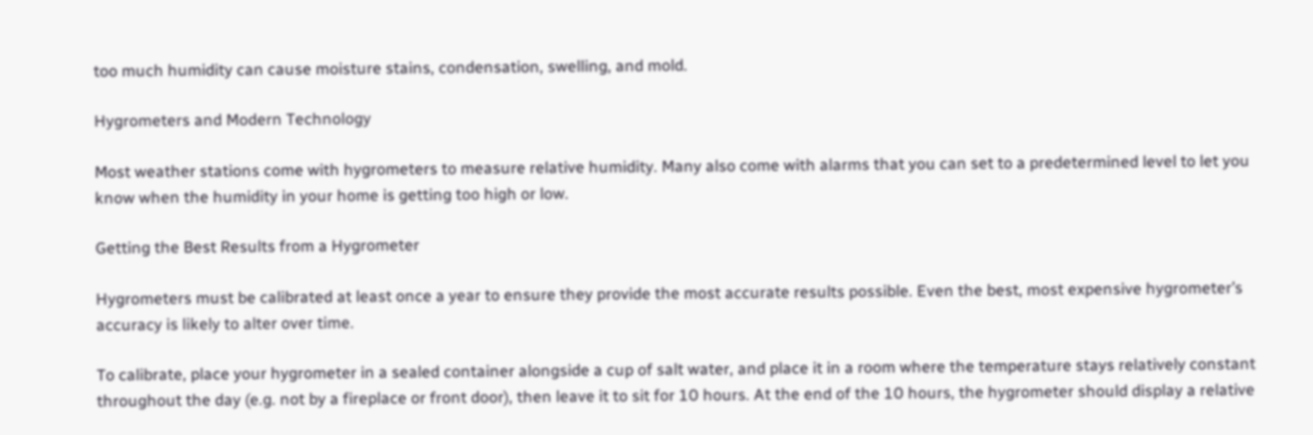too much humidity can cause moisture stains, condensation, swelling, and mold.

Hygrometers and Modern Technology

Most weather stations come with hygrometers to measure relative humidity. Many also come with alarms that you can set to a predetermined level to let you know when the humidity in your home is getting too high or low.

Getting the Best Results from a Hygrometer

Hygrometers must be calibrated at least once a year to ensure they provide the most accurate results possible. Even the best, most expensive hygrometer’s accuracy is likely to alter over time.

To calibrate, place your hygrometer in a sealed container alongside a cup of salt water, and place it in a room where the temperature stays relatively constant throughout the day (e.g. not by a fireplace or front door), then leave it to sit for 10 hours. At the end of the 10 hours, the hygrometer should display a relative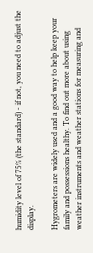humidity level of 75% (the standard) - if not, you need to adjust the display.

Hygrometers are widely used and a good way to help keep your family and possessions healthy. To find out more about using weather instruments and weather stations for measuring and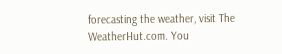forecasting the weather, visit The WeatherHut.com. You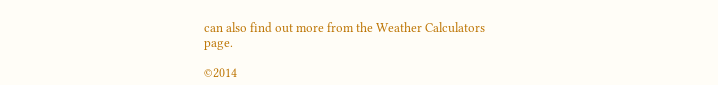can also find out more from the Weather Calculators page.

©2014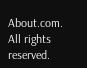About.com. All rights reserved.